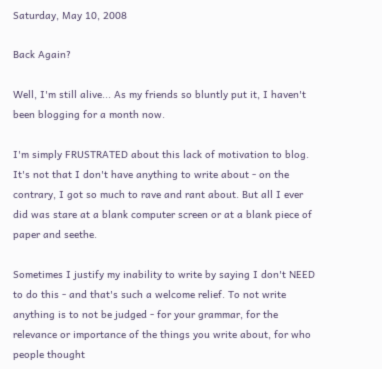Saturday, May 10, 2008

Back Again?

Well, I'm still alive... As my friends so bluntly put it, I haven't been blogging for a month now.

I'm simply FRUSTRATED about this lack of motivation to blog. It's not that I don't have anything to write about - on the contrary, I got so much to rave and rant about. But all I ever did was stare at a blank computer screen or at a blank piece of paper and seethe.

Sometimes I justify my inability to write by saying I don't NEED to do this - and that's such a welcome relief. To not write anything is to not be judged - for your grammar, for the relevance or importance of the things you write about, for who people thought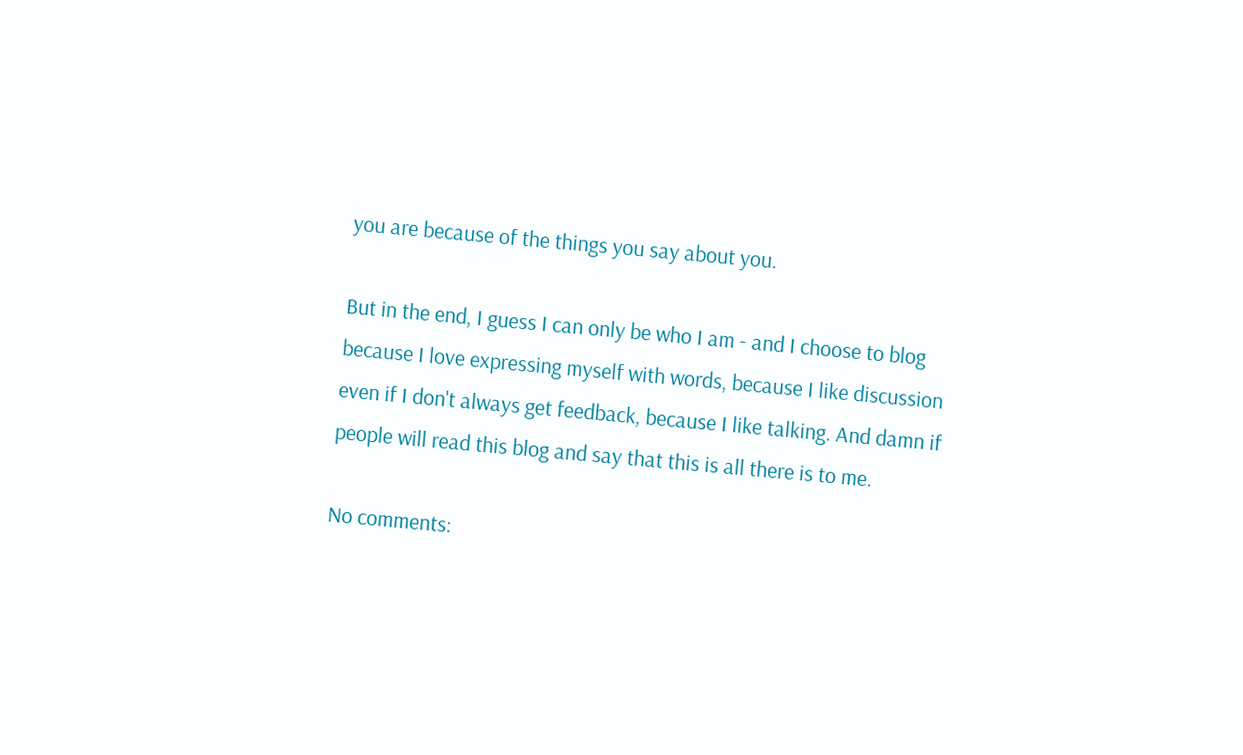you are because of the things you say about you.

But in the end, I guess I can only be who I am - and I choose to blog because I love expressing myself with words, because I like discussion even if I don't always get feedback, because I like talking. And damn if people will read this blog and say that this is all there is to me.

No comments: